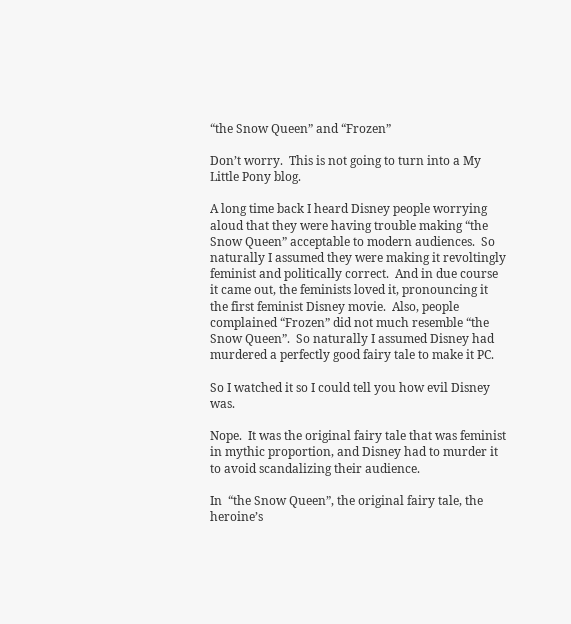“the Snow Queen” and “Frozen”

Don’t worry.  This is not going to turn into a My Little Pony blog.

A long time back I heard Disney people worrying aloud that they were having trouble making “the Snow Queen” acceptable to modern audiences.  So naturally I assumed they were making it revoltingly feminist and politically correct.  And in due course it came out, the feminists loved it, pronouncing it the first feminist Disney movie.  Also, people complained “Frozen” did not much resemble “the Snow Queen”.  So naturally I assumed Disney had murdered a perfectly good fairy tale to make it PC.

So I watched it so I could tell you how evil Disney was.

Nope.  It was the original fairy tale that was feminist in mythic proportion, and Disney had to murder it to avoid scandalizing their audience.

In  “the Snow Queen”, the original fairy tale, the heroine’s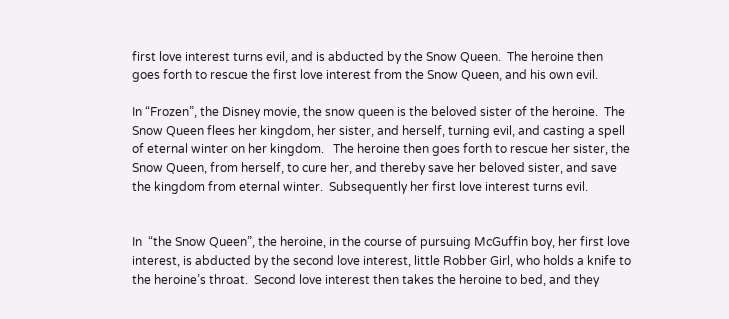first love interest turns evil, and is abducted by the Snow Queen.  The heroine then goes forth to rescue the first love interest from the Snow Queen, and his own evil.

In “Frozen”, the Disney movie, the snow queen is the beloved sister of the heroine.  The Snow Queen flees her kingdom, her sister, and herself, turning evil, and casting a spell of eternal winter on her kingdom.   The heroine then goes forth to rescue her sister, the Snow Queen, from herself, to cure her, and thereby save her beloved sister, and save the kingdom from eternal winter.  Subsequently her first love interest turns evil.


In  “the Snow Queen”, the heroine, in the course of pursuing McGuffin boy, her first love interest, is abducted by the second love interest, little Robber Girl, who holds a knife to the heroine’s throat.  Second love interest then takes the heroine to bed, and they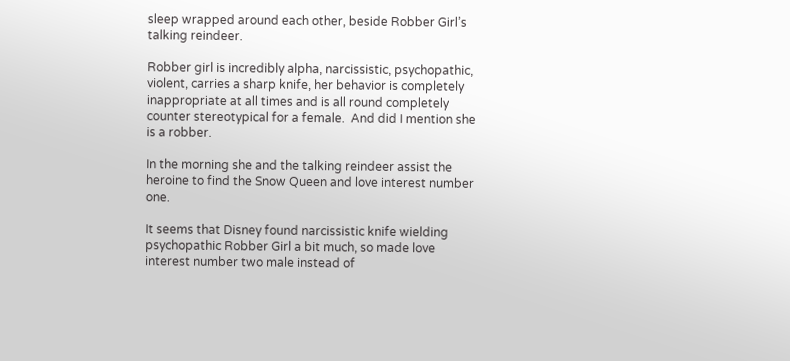sleep wrapped around each other, beside Robber Girl’s talking reindeer.

Robber girl is incredibly alpha, narcissistic, psychopathic, violent, carries a sharp knife, her behavior is completely inappropriate at all times and is all round completely counter stereotypical for a female.  And did I mention she is a robber.

In the morning she and the talking reindeer assist the heroine to find the Snow Queen and love interest number one.

It seems that Disney found narcissistic knife wielding psychopathic Robber Girl a bit much, so made love interest number two male instead of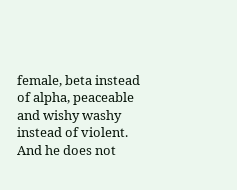female, beta instead of alpha, peaceable and wishy washy instead of violent.  And he does not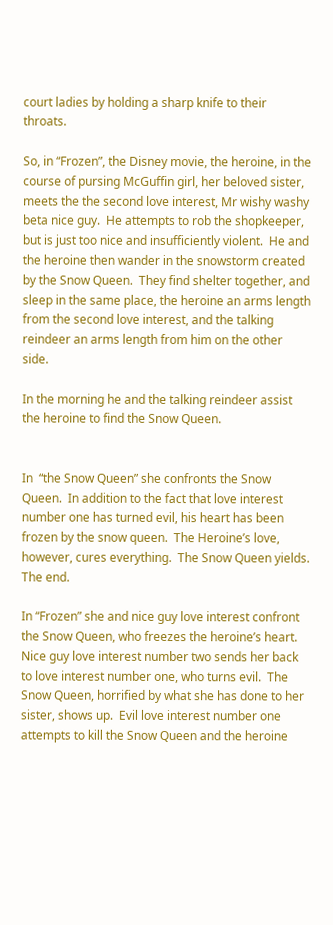court ladies by holding a sharp knife to their throats.

So, in “Frozen”, the Disney movie, the heroine, in the course of pursing McGuffin girl, her beloved sister, meets the the second love interest, Mr wishy washy beta nice guy.  He attempts to rob the shopkeeper, but is just too nice and insufficiently violent.  He and the heroine then wander in the snowstorm created by the Snow Queen.  They find shelter together, and sleep in the same place, the heroine an arms length from the second love interest, and the talking reindeer an arms length from him on the other side.

In the morning he and the talking reindeer assist the heroine to find the Snow Queen.


In  “the Snow Queen” she confronts the Snow Queen.  In addition to the fact that love interest number one has turned evil, his heart has been frozen by the snow queen.  The Heroine’s love, however, cures everything.  The Snow Queen yields.  The end.

In “Frozen” she and nice guy love interest confront the Snow Queen, who freezes the heroine’s heart.  Nice guy love interest number two sends her back to love interest number one, who turns evil.  The Snow Queen, horrified by what she has done to her sister, shows up.  Evil love interest number one attempts to kill the Snow Queen and the heroine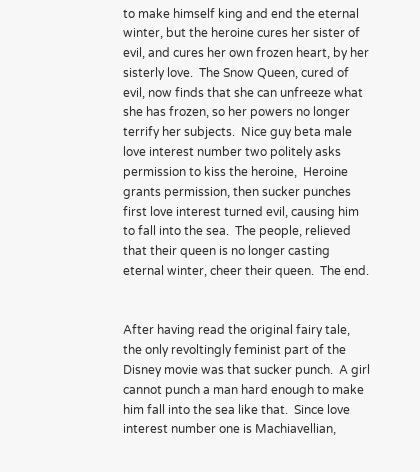to make himself king and end the eternal winter, but the heroine cures her sister of evil, and cures her own frozen heart, by her sisterly love.  The Snow Queen, cured of evil, now finds that she can unfreeze what she has frozen, so her powers no longer terrify her subjects.  Nice guy beta male love interest number two politely asks permission to kiss the heroine,  Heroine grants permission, then sucker punches first love interest turned evil, causing him to fall into the sea.  The people, relieved that their queen is no longer casting eternal winter, cheer their queen.  The end.


After having read the original fairy tale, the only revoltingly feminist part of the Disney movie was that sucker punch.  A girl cannot punch a man hard enough to make him fall into the sea like that.  Since love interest number one is Machiavellian,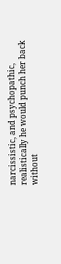narcissistic, and psychopathic, realistically he would punch her back without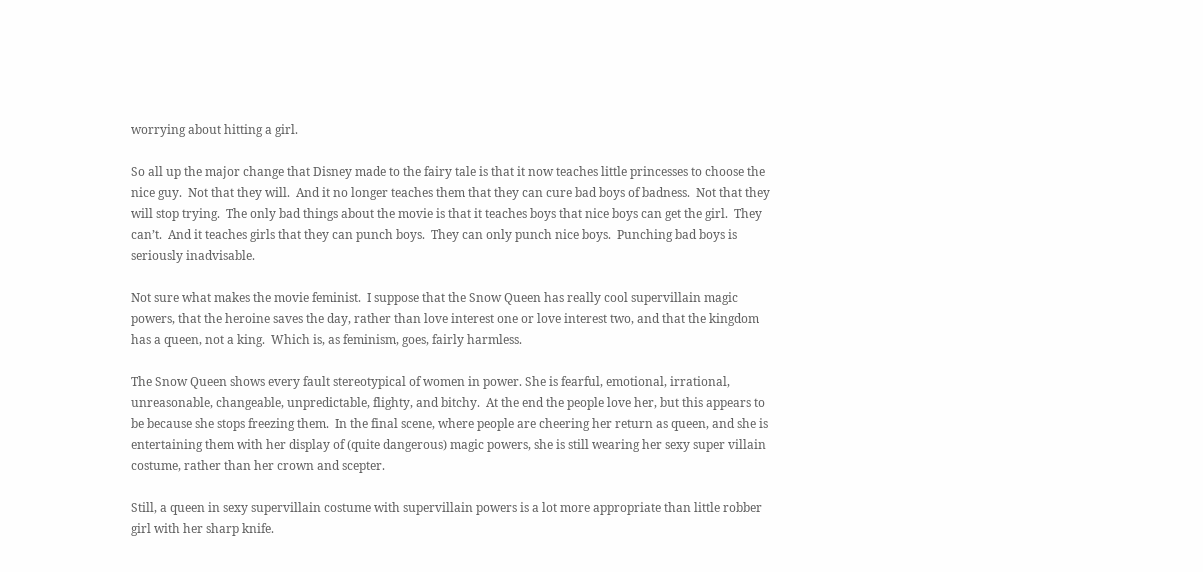worrying about hitting a girl.

So all up the major change that Disney made to the fairy tale is that it now teaches little princesses to choose the nice guy.  Not that they will.  And it no longer teaches them that they can cure bad boys of badness.  Not that they will stop trying.  The only bad things about the movie is that it teaches boys that nice boys can get the girl.  They can’t.  And it teaches girls that they can punch boys.  They can only punch nice boys.  Punching bad boys is seriously inadvisable.

Not sure what makes the movie feminist.  I suppose that the Snow Queen has really cool supervillain magic powers, that the heroine saves the day, rather than love interest one or love interest two, and that the kingdom has a queen, not a king.  Which is, as feminism, goes, fairly harmless.

The Snow Queen shows every fault stereotypical of women in power. She is fearful, emotional, irrational, unreasonable, changeable, unpredictable, flighty, and bitchy.  At the end the people love her, but this appears to be because she stops freezing them.  In the final scene, where people are cheering her return as queen, and she is entertaining them with her display of (quite dangerous) magic powers, she is still wearing her sexy super villain costume, rather than her crown and scepter.

Still, a queen in sexy supervillain costume with supervillain powers is a lot more appropriate than little robber girl with her sharp knife.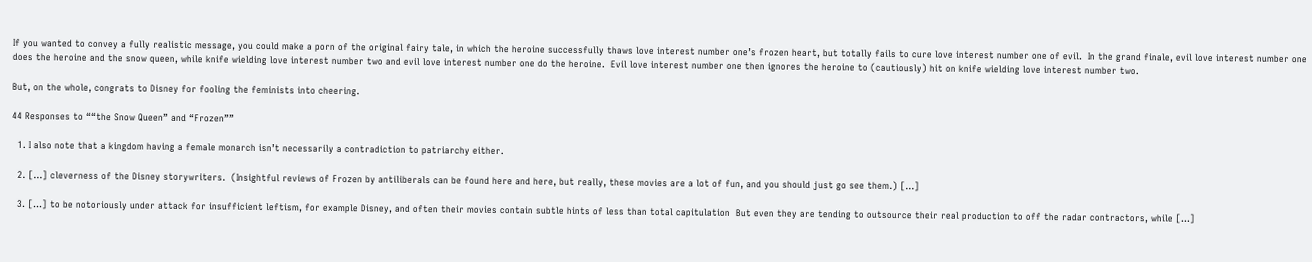If you wanted to convey a fully realistic message, you could make a porn of the original fairy tale, in which the heroine successfully thaws love interest number one’s frozen heart, but totally fails to cure love interest number one of evil.  In the grand finale, evil love interest number one does the heroine and the snow queen, while knife wielding love interest number two and evil love interest number one do the heroine.  Evil love interest number one then ignores the heroine to (cautiously) hit on knife wielding love interest number two.

But, on the whole, congrats to Disney for fooling the feminists into cheering.

44 Responses to ““the Snow Queen” and “Frozen””

  1. I also note that a kingdom having a female monarch isn’t necessarily a contradiction to patriarchy either.

  2. […] cleverness of the Disney storywriters.  (Insightful reviews of Frozen by antiliberals can be found here and here, but really, these movies are a lot of fun, and you should just go see them.) […]

  3. […] to be notoriously under attack for insufficient leftism, for example Disney, and often their movies contain subtle hints of less than total capitulation  But even they are tending to outsource their real production to off the radar contractors, while […]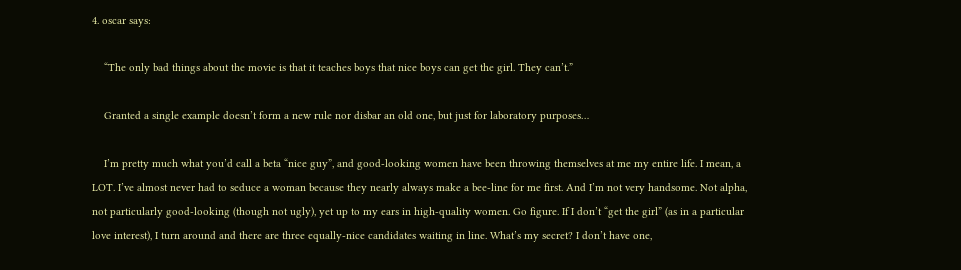4. oscar says:

    “The only bad things about the movie is that it teaches boys that nice boys can get the girl. They can’t.”

    Granted a single example doesn’t form a new rule nor disbar an old one, but just for laboratory purposes…

    I’m pretty much what you’d call a beta “nice guy”, and good-looking women have been throwing themselves at me my entire life. I mean, a LOT. I’ve almost never had to seduce a woman because they nearly always make a bee-line for me first. And I’m not very handsome. Not alpha, not particularly good-looking (though not ugly), yet up to my ears in high-quality women. Go figure. If I don’t “get the girl” (as in a particular love interest), I turn around and there are three equally-nice candidates waiting in line. What’s my secret? I don’t have one,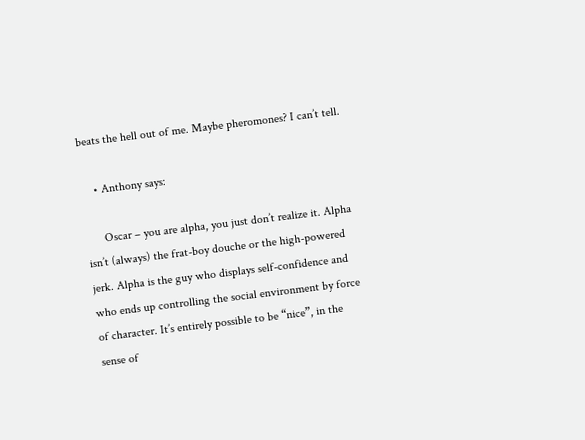beats the hell out of me. Maybe pheromones? I can’t tell.

    • Anthony says:

      Oscar – you are alpha, you just don’t realize it. Alpha isn’t (always) the frat-boy douche or the high-powered jerk. Alpha is the guy who displays self-confidence and who ends up controlling the social environment by force of character. It’s entirely possible to be “nice”, in the sense of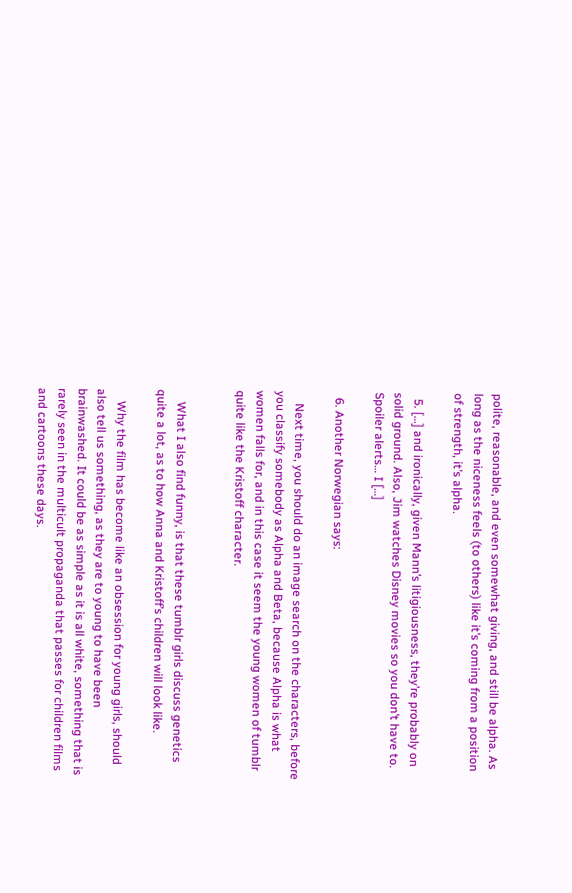polite, reasonable, and even somewhat giving, and still be alpha. As long as the niceness feels (to others) like it’s coming from a position of strength, it’s alpha.

  5. […] and ironically, given Mann’s litigiousness, they’re probably on solid ground. Also, Jim watches Disney movies so you don’t have to. Spoiler alerts… I […]

  6. Another Norwegian says:

    Next time, you should do an image search on the characters, before you classify somebody as Alpha and Beta, because Alpha is what women falls for, and in this case it seem the young women of tumblr quite like the Kristoff character.


    What I also find funny, is that these tumblr girls discuss genetics quite a lot, as to how Anna and Kristoff’s children will look like.

    Why the film has become like an obsession for young girls, should also tell us something, as they are to young to have been brainwashed. It could be as simple as it is all white, something that is rarely seen in the multicult propaganda that passes for children films and cartoons these days.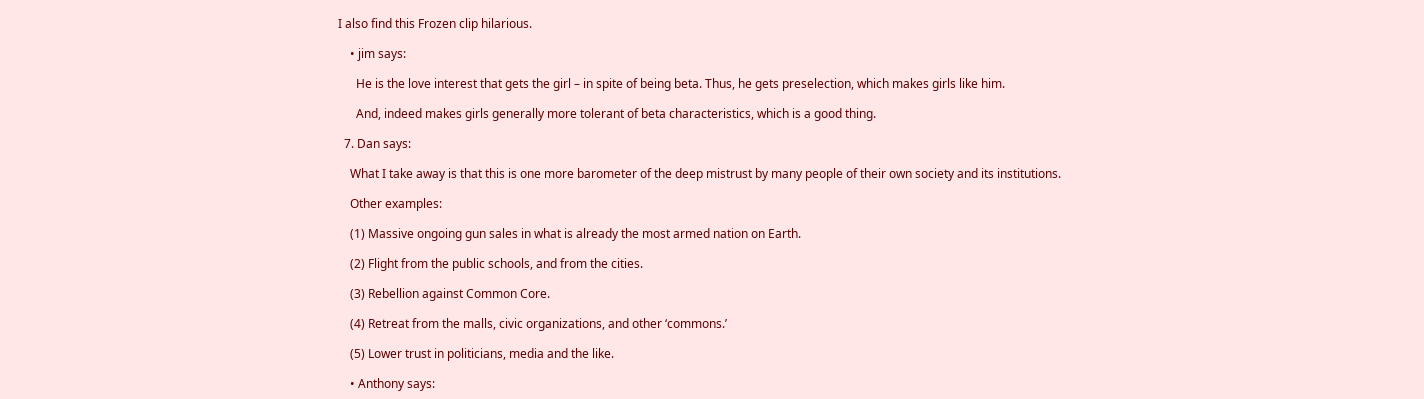I also find this Frozen clip hilarious.

    • jim says:

      He is the love interest that gets the girl – in spite of being beta. Thus, he gets preselection, which makes girls like him.

      And, indeed makes girls generally more tolerant of beta characteristics, which is a good thing.

  7. Dan says:

    What I take away is that this is one more barometer of the deep mistrust by many people of their own society and its institutions.

    Other examples:

    (1) Massive ongoing gun sales in what is already the most armed nation on Earth.

    (2) Flight from the public schools, and from the cities.

    (3) Rebellion against Common Core.

    (4) Retreat from the malls, civic organizations, and other ‘commons.’

    (5) Lower trust in politicians, media and the like.

    • Anthony says: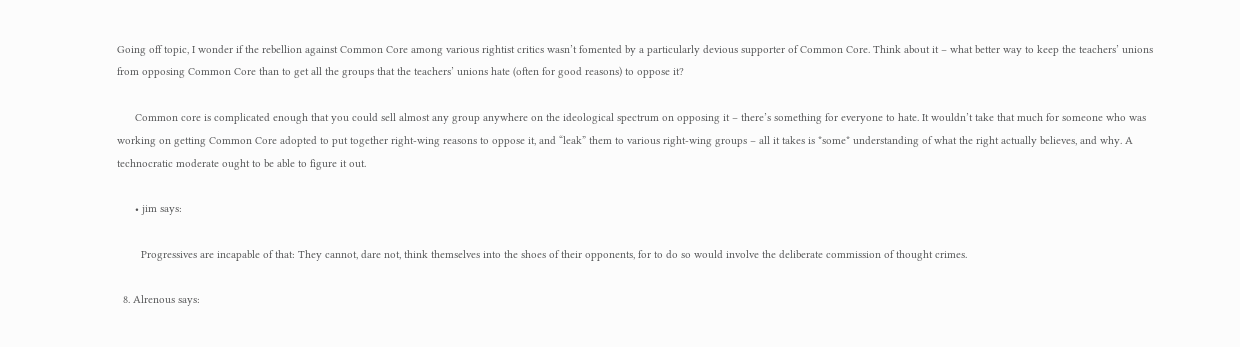Going off topic, I wonder if the rebellion against Common Core among various rightist critics wasn’t fomented by a particularly devious supporter of Common Core. Think about it – what better way to keep the teachers’ unions from opposing Common Core than to get all the groups that the teachers’ unions hate (often for good reasons) to oppose it?

      Common core is complicated enough that you could sell almost any group anywhere on the ideological spectrum on opposing it – there’s something for everyone to hate. It wouldn’t take that much for someone who was working on getting Common Core adopted to put together right-wing reasons to oppose it, and “leak” them to various right-wing groups – all it takes is *some* understanding of what the right actually believes, and why. A technocratic moderate ought to be able to figure it out.

      • jim says:

        Progressives are incapable of that: They cannot, dare not, think themselves into the shoes of their opponents, for to do so would involve the deliberate commission of thought crimes.

  8. Alrenous says: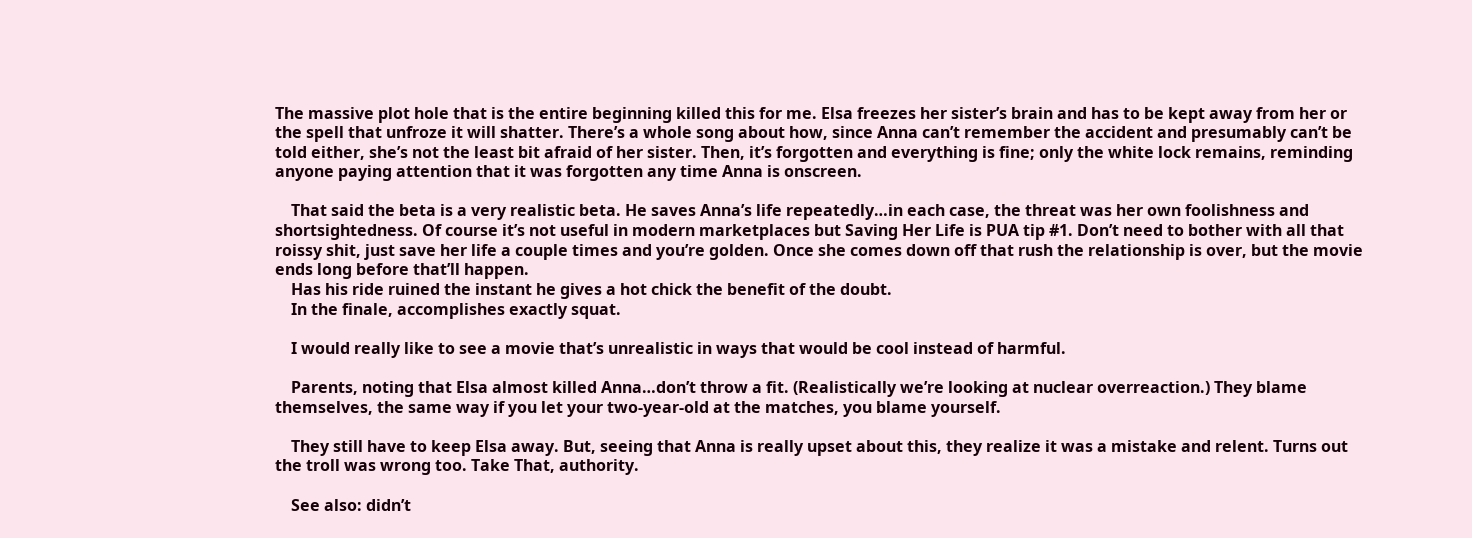The massive plot hole that is the entire beginning killed this for me. Elsa freezes her sister’s brain and has to be kept away from her or the spell that unfroze it will shatter. There’s a whole song about how, since Anna can’t remember the accident and presumably can’t be told either, she’s not the least bit afraid of her sister. Then, it’s forgotten and everything is fine; only the white lock remains, reminding anyone paying attention that it was forgotten any time Anna is onscreen.

    That said the beta is a very realistic beta. He saves Anna’s life repeatedly…in each case, the threat was her own foolishness and shortsightedness. Of course it’s not useful in modern marketplaces but Saving Her Life is PUA tip #1. Don’t need to bother with all that roissy shit, just save her life a couple times and you’re golden. Once she comes down off that rush the relationship is over, but the movie ends long before that’ll happen.
    Has his ride ruined the instant he gives a hot chick the benefit of the doubt.
    In the finale, accomplishes exactly squat.

    I would really like to see a movie that’s unrealistic in ways that would be cool instead of harmful.

    Parents, noting that Elsa almost killed Anna…don’t throw a fit. (Realistically we’re looking at nuclear overreaction.) They blame themselves, the same way if you let your two-year-old at the matches, you blame yourself.

    They still have to keep Elsa away. But, seeing that Anna is really upset about this, they realize it was a mistake and relent. Turns out the troll was wrong too. Take That, authority.

    See also: didn’t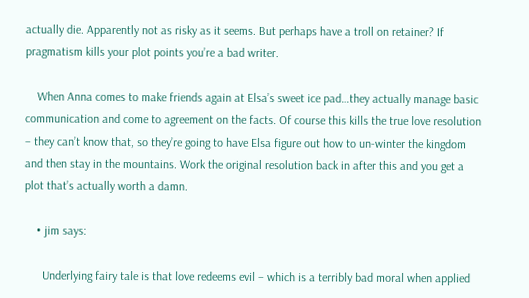actually die. Apparently not as risky as it seems. But perhaps have a troll on retainer? If pragmatism kills your plot points you’re a bad writer.

    When Anna comes to make friends again at Elsa’s sweet ice pad…they actually manage basic communication and come to agreement on the facts. Of course this kills the true love resolution – they can’t know that, so they’re going to have Elsa figure out how to un-winter the kingdom and then stay in the mountains. Work the original resolution back in after this and you get a plot that’s actually worth a damn.

    • jim says:

      Underlying fairy tale is that love redeems evil – which is a terribly bad moral when applied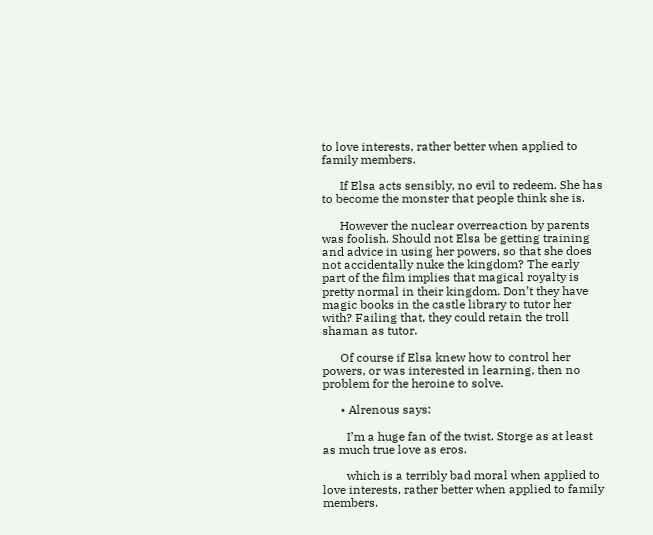to love interests, rather better when applied to family members.

      If Elsa acts sensibly, no evil to redeem. She has to become the monster that people think she is.

      However the nuclear overreaction by parents was foolish. Should not Elsa be getting training and advice in using her powers, so that she does not accidentally nuke the kingdom? The early part of the film implies that magical royalty is pretty normal in their kingdom. Don’t they have magic books in the castle library to tutor her with? Failing that, they could retain the troll shaman as tutor.

      Of course if Elsa knew how to control her powers, or was interested in learning, then no problem for the heroine to solve.

      • Alrenous says:

        I’m a huge fan of the twist. Storge as at least as much true love as eros.

        which is a terribly bad moral when applied to love interests, rather better when applied to family members.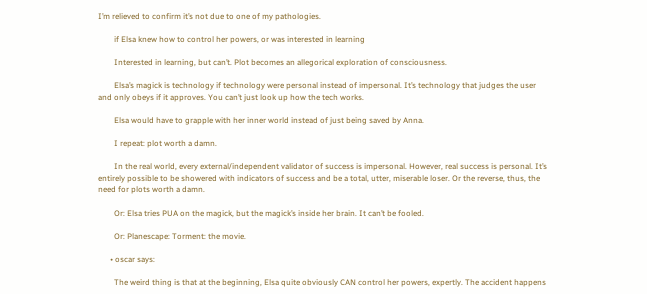I’m relieved to confirm it’s not due to one of my pathologies.

        if Elsa knew how to control her powers, or was interested in learning

        Interested in learning, but can’t. Plot becomes an allegorical exploration of consciousness.

        Elsa’s magick is technology if technology were personal instead of impersonal. It’s technology that judges the user and only obeys if it approves. You can’t just look up how the tech works.

        Elsa would have to grapple with her inner world instead of just being saved by Anna.

        I repeat: plot worth a damn.

        In the real world, every external/independent validator of success is impersonal. However, real success is personal. It’s entirely possible to be showered with indicators of success and be a total, utter, miserable loser. Or the reverse, thus, the need for plots worth a damn.

        Or: Elsa tries PUA on the magick, but the magick’s inside her brain. It can’t be fooled.

        Or: Planescape: Torment: the movie.

      • oscar says:

        The weird thing is that at the beginning, Elsa quite obviously CAN control her powers, expertly. The accident happens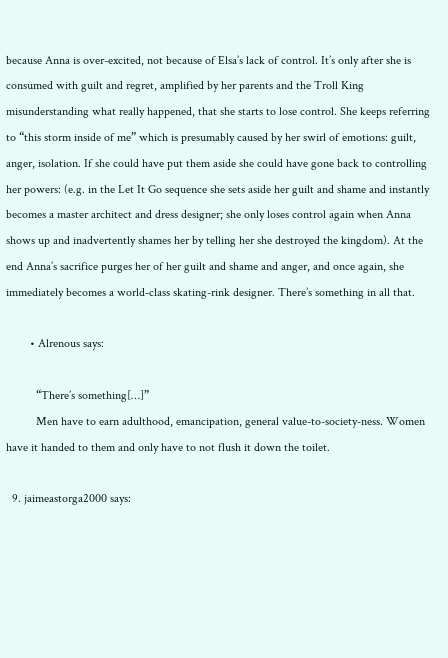because Anna is over-excited, not because of Elsa’s lack of control. It’s only after she is consumed with guilt and regret, amplified by her parents and the Troll King misunderstanding what really happened, that she starts to lose control. She keeps referring to “this storm inside of me” which is presumably caused by her swirl of emotions: guilt, anger, isolation. If she could have put them aside she could have gone back to controlling her powers: (e.g. in the Let It Go sequence she sets aside her guilt and shame and instantly becomes a master architect and dress designer; she only loses control again when Anna shows up and inadvertently shames her by telling her she destroyed the kingdom). At the end Anna’s sacrifice purges her of her guilt and shame and anger, and once again, she immediately becomes a world-class skating-rink designer. There’s something in all that.

        • Alrenous says:

          “There’s something[…]”
          Men have to earn adulthood, emancipation, general value-to-society-ness. Women have it handed to them and only have to not flush it down the toilet.

  9. jaimeastorga2000 says: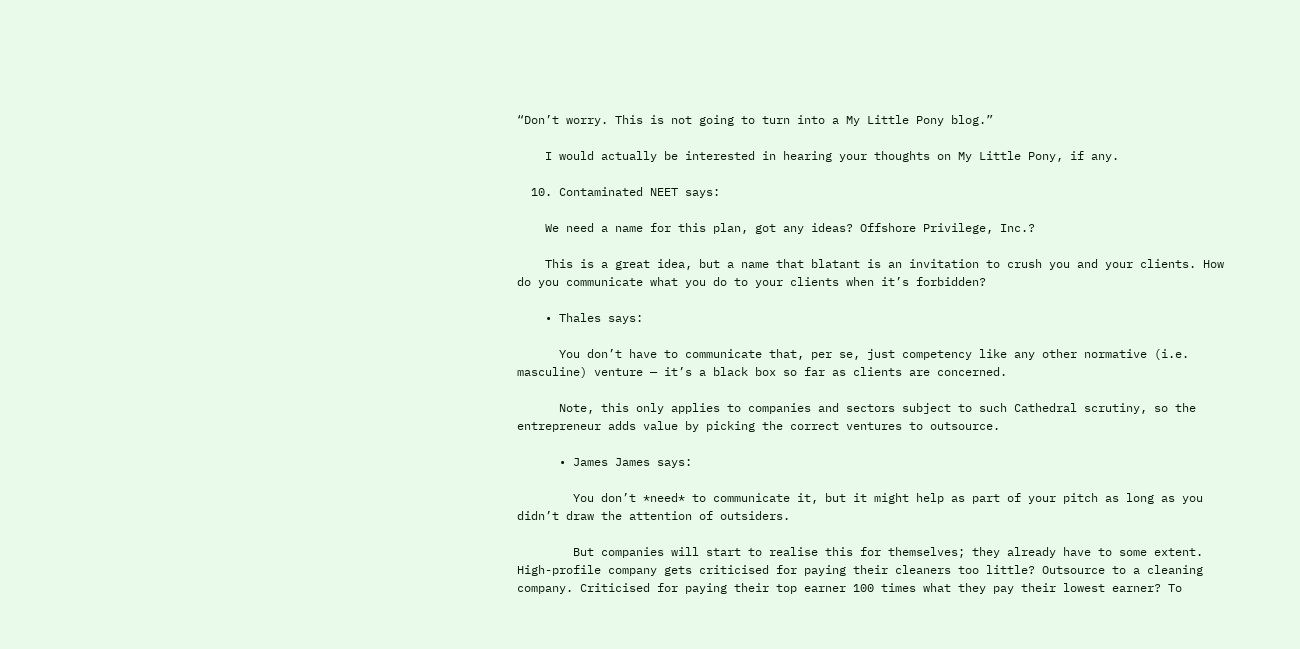“Don’t worry. This is not going to turn into a My Little Pony blog.”

    I would actually be interested in hearing your thoughts on My Little Pony, if any.

  10. Contaminated NEET says:

    We need a name for this plan, got any ideas? Offshore Privilege, Inc.?

    This is a great idea, but a name that blatant is an invitation to crush you and your clients. How do you communicate what you do to your clients when it’s forbidden?

    • Thales says:

      You don’t have to communicate that, per se, just competency like any other normative (i.e. masculine) venture — it’s a black box so far as clients are concerned.

      Note, this only applies to companies and sectors subject to such Cathedral scrutiny, so the entrepreneur adds value by picking the correct ventures to outsource.

      • James James says:

        You don’t *need* to communicate it, but it might help as part of your pitch as long as you didn’t draw the attention of outsiders.

        But companies will start to realise this for themselves; they already have to some extent. High-profile company gets criticised for paying their cleaners too little? Outsource to a cleaning company. Criticised for paying their top earner 100 times what they pay their lowest earner? To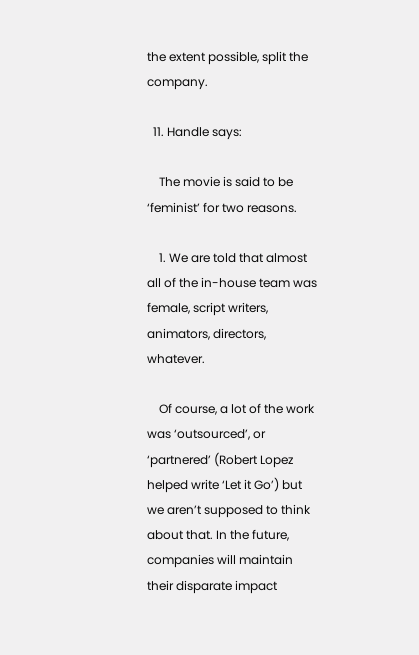the extent possible, split the company.

  11. Handle says:

    The movie is said to be ‘feminist’ for two reasons.

    1. We are told that almost all of the in-house team was female, script writers, animators, directors, whatever.

    Of course, a lot of the work was ‘outsourced’, or ‘partnered’ (Robert Lopez helped write ‘Let it Go’) but we aren’t supposed to think about that. In the future, companies will maintain their disparate impact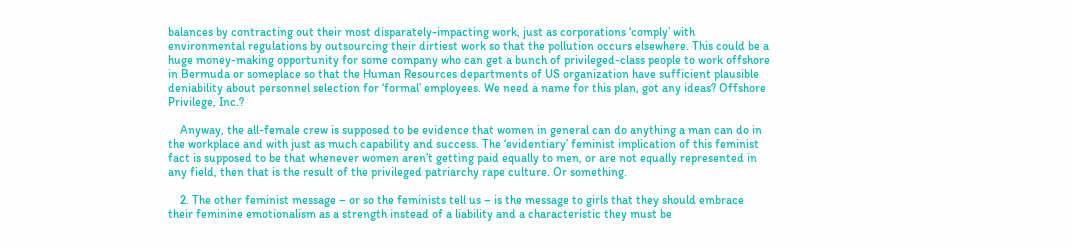balances by contracting out their most disparately-impacting work, just as corporations ‘comply’ with environmental regulations by outsourcing their dirtiest work so that the pollution occurs elsewhere. This could be a huge money-making opportunity for some company who can get a bunch of privileged-class people to work offshore in Bermuda or someplace so that the Human Resources departments of US organization have sufficient plausible deniability about personnel selection for ‘formal’ employees. We need a name for this plan, got any ideas? Offshore Privilege, Inc.?

    Anyway, the all-female crew is supposed to be evidence that women in general can do anything a man can do in the workplace and with just as much capability and success. The ‘evidentiary’ feminist implication of this feminist fact is supposed to be that whenever women aren’t getting paid equally to men, or are not equally represented in any field, then that is the result of the privileged patriarchy rape culture. Or something.

    2. The other feminist message – or so the feminists tell us – is the message to girls that they should embrace their feminine emotionalism as a strength instead of a liability and a characteristic they must be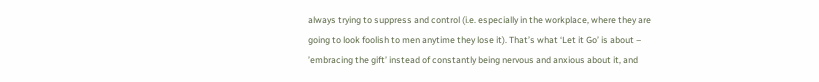always trying to suppress and control (i.e. especially in the workplace, where they are going to look foolish to men anytime they lose it). That’s what ‘Let it Go’ is about – ’embracing the gift’ instead of constantly being nervous and anxious about it, and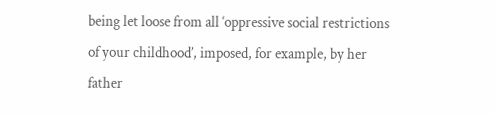being let loose from all ‘oppressive social restrictions of your childhood’, imposed, for example, by her father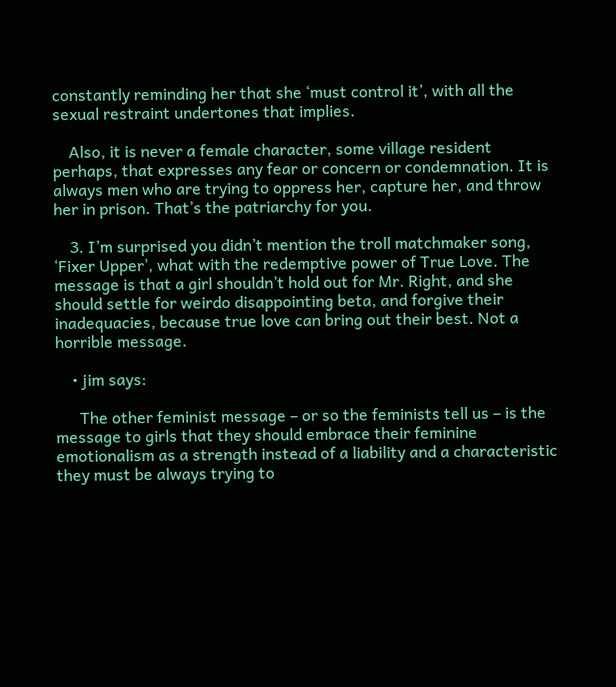constantly reminding her that she ‘must control it’, with all the sexual restraint undertones that implies.

    Also, it is never a female character, some village resident perhaps, that expresses any fear or concern or condemnation. It is always men who are trying to oppress her, capture her, and throw her in prison. That’s the patriarchy for you.

    3. I’m surprised you didn’t mention the troll matchmaker song, ‘Fixer Upper’, what with the redemptive power of True Love. The message is that a girl shouldn’t hold out for Mr. Right, and she should settle for weirdo disappointing beta, and forgive their inadequacies, because true love can bring out their best. Not a horrible message.

    • jim says:

      The other feminist message – or so the feminists tell us – is the message to girls that they should embrace their feminine emotionalism as a strength instead of a liability and a characteristic they must be always trying to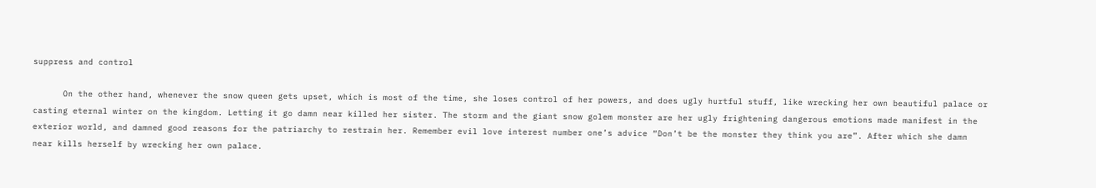suppress and control

      On the other hand, whenever the snow queen gets upset, which is most of the time, she loses control of her powers, and does ugly hurtful stuff, like wrecking her own beautiful palace or casting eternal winter on the kingdom. Letting it go damn near killed her sister. The storm and the giant snow golem monster are her ugly frightening dangerous emotions made manifest in the exterior world, and damned good reasons for the patriarchy to restrain her. Remember evil love interest number one’s advice “Don’t be the monster they think you are”. After which she damn near kills herself by wrecking her own palace.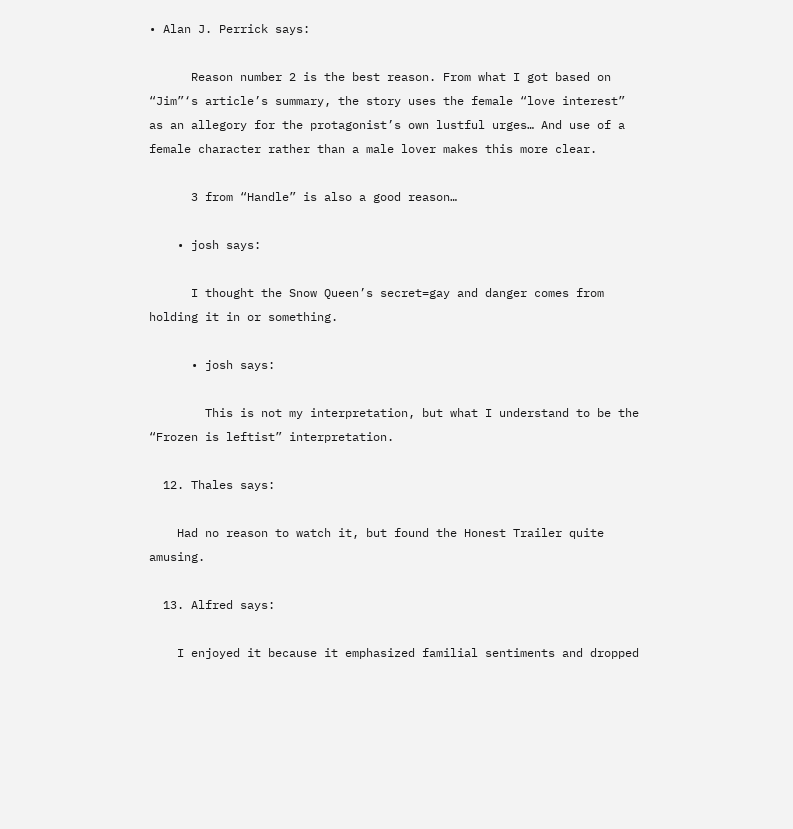• Alan J. Perrick says:

      Reason number 2 is the best reason. From what I got based on “Jim”‘s article’s summary, the story uses the female “love interest” as an allegory for the protagonist’s own lustful urges… And use of a female character rather than a male lover makes this more clear.

      3 from “Handle” is also a good reason…

    • josh says:

      I thought the Snow Queen’s secret=gay and danger comes from holding it in or something.

      • josh says:

        This is not my interpretation, but what I understand to be the “Frozen is leftist” interpretation.

  12. Thales says:

    Had no reason to watch it, but found the Honest Trailer quite amusing.

  13. Alfred says:

    I enjoyed it because it emphasized familial sentiments and dropped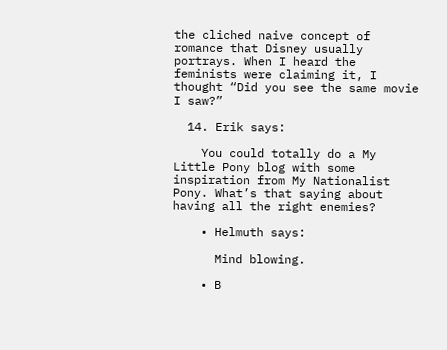the cliched naive concept of romance that Disney usually portrays. When I heard the feminists were claiming it, I thought “Did you see the same movie I saw?”

  14. Erik says:

    You could totally do a My Little Pony blog with some inspiration from My Nationalist Pony. What’s that saying about having all the right enemies?

    • Helmuth says:

      Mind blowing.

    • B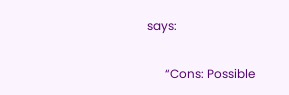says:

      “Cons: Possible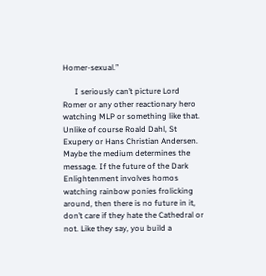Homer-sexual.”

      I seriously can’t picture Lord Romer or any other reactionary hero watching MLP or something like that. Unlike of course Roald Dahl, St Exupery or Hans Christian Andersen. Maybe the medium determines the message. If the future of the Dark Enlightenment involves homos watching rainbow ponies frolicking around, then there is no future in it, don’t care if they hate the Cathedral or not. Like they say, you build a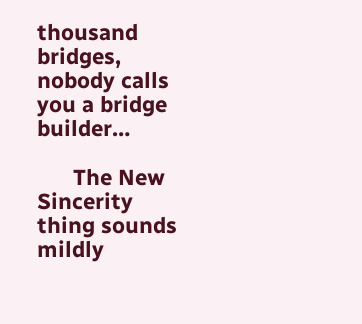thousand bridges, nobody calls you a bridge builder…

      The New Sincerity thing sounds mildly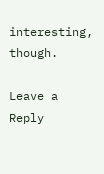interesting, though.

Leave a Reply